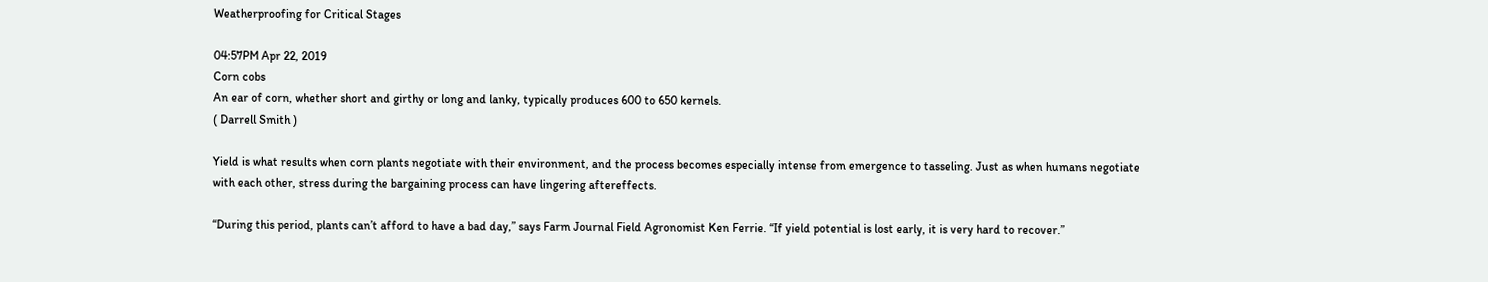Weatherproofing for Critical Stages

04:57PM Apr 22, 2019
Corn cobs
An ear of corn, whether short and girthy or long and lanky, typically produces 600 to 650 kernels.
( Darrell Smith )

Yield is what results when corn plants negotiate with their environment, and the process becomes especially intense from emergence to tasseling. Just as when humans negotiate with each other, stress during the bargaining process can have lingering aftereffects.

“During this period, plants can’t afford to have a bad day,” says Farm Journal Field Agronomist Ken Ferrie. “If yield potential is lost early, it is very hard to recover.”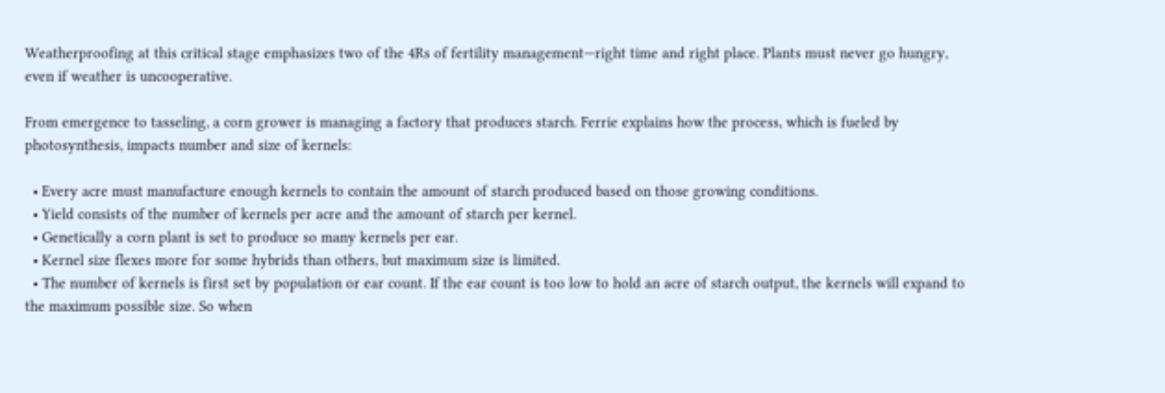Weatherproofing at this critical stage emphasizes two of the 4Rs of fertility management—right time and right place. Plants must never go hungry, even if weather is uncooperative.

From emergence to tasseling, a corn grower is managing a factory that produces starch. Ferrie explains how the process, which is fueled by photosynthesis, impacts number and size of kernels:

  • Every acre must manufacture enough kernels to contain the amount of starch produced based on those growing conditions.
  • Yield consists of the number of kernels per acre and the amount of starch per kernel.
  • Genetically a corn plant is set to produce so many kernels per ear.
  • Kernel size flexes more for some hybrids than others, but maximum size is limited.
  • The number of kernels is first set by population or ear count. If the ear count is too low to hold an acre of starch output, the kernels will expand to the maximum possible size. So when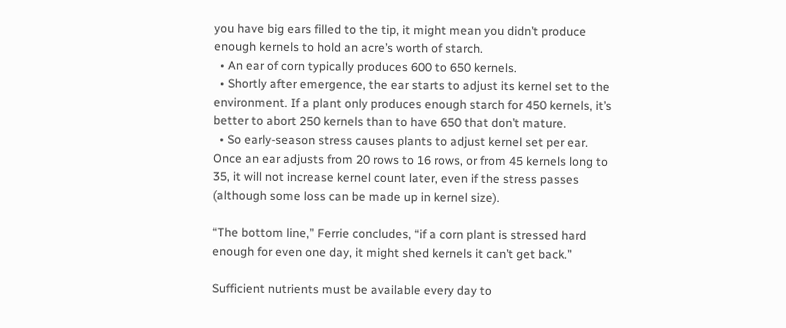you have big ears filled to the tip, it might mean you didn’t produce enough kernels to hold an acre’s worth of starch.
  • An ear of corn typically produces 600 to 650 kernels.
  • Shortly after emergence, the ear starts to adjust its kernel set to the environment. If a plant only produces enough starch for 450 kernels, it’s better to abort 250 kernels than to have 650 that don’t mature.
  • So early-season stress causes plants to adjust kernel set per ear. Once an ear adjusts from 20 rows to 16 rows, or from 45 kernels long to 35, it will not increase kernel count later, even if the stress passes (although some loss can be made up in kernel size).

“The bottom line,” Ferrie concludes, “if a corn plant is stressed hard enough for even one day, it might shed kernels it can’t get back.”

Sufficient nutrients must be available every day to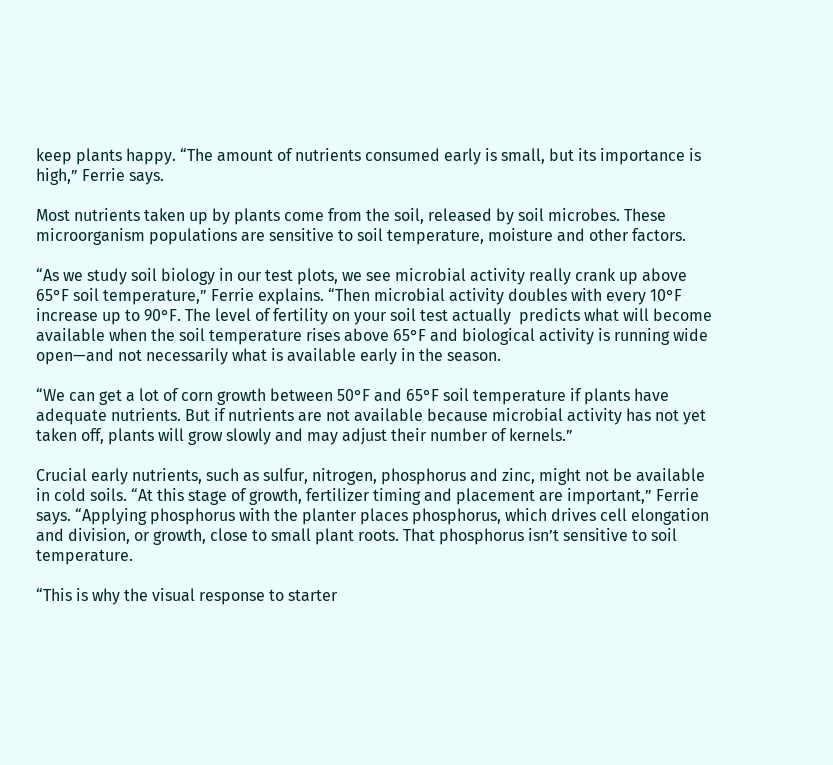keep plants happy. “The amount of nutrients consumed early is small, but its importance is high,” Ferrie says.

Most nutrients taken up by plants come from the soil, released by soil microbes. These microorganism populations are sensitive to soil temperature, moisture and other factors.

“As we study soil biology in our test plots, we see microbial activity really crank up above 65°F soil temperature,” Ferrie explains. “Then microbial activity doubles with every 10°F increase up to 90°F. The level of fertility on your soil test actually  predicts what will become available when the soil temperature rises above 65°F and biological activity is running wide open—and not necessarily what is available early in the season.

“We can get a lot of corn growth between 50°F and 65°F soil temperature if plants have adequate nutrients. But if nutrients are not available because microbial activity has not yet taken off, plants will grow slowly and may adjust their number of kernels.”

Crucial early nutrients, such as sulfur, nitrogen, phosphorus and zinc, might not be available in cold soils. “At this stage of growth, fertilizer timing and placement are important,” Ferrie says. “Applying phosphorus with the planter places phosphorus, which drives cell elongation and division, or growth, close to small plant roots. That phosphorus isn’t sensitive to soil temperature.

“This is why the visual response to starter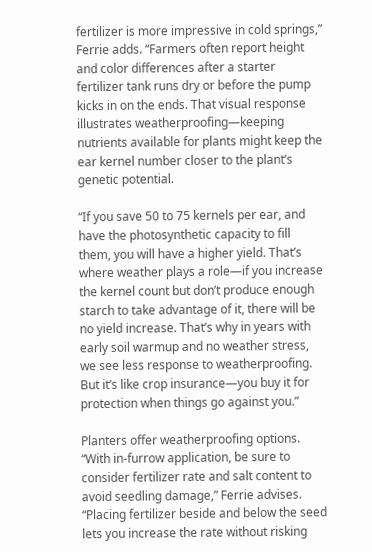fertilizer is more impressive in cold springs,” Ferrie adds. “Farmers often report height and color differences after a starter fertilizer tank runs dry or before the pump kicks in on the ends. That visual response illustrates weatherproofing—keeping nutrients available for plants might keep the ear kernel number closer to the plant’s genetic potential.

“If you save 50 to 75 kernels per ear, and have the photosynthetic capacity to fill them, you will have a higher yield. That’s where weather plays a role—if you increase the kernel count but don’t produce enough starch to take advantage of it, there will be no yield increase. That’s why in years with early soil warmup and no weather stress, we see less response to weatherproofing. But it’s like crop insurance—you buy it for protection when things go against you.”

Planters offer weatherproofing options. “With in-furrow application, be sure to consider fertilizer rate and salt content to avoid seedling damage,” Ferrie advises. “Placing fertilizer beside and below the seed lets you increase the rate without risking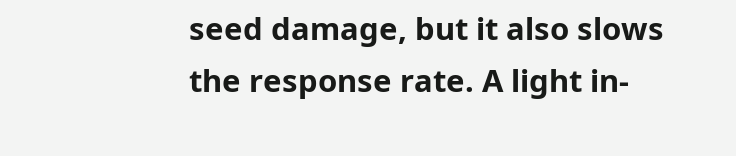seed damage, but it also slows the response rate. A light in-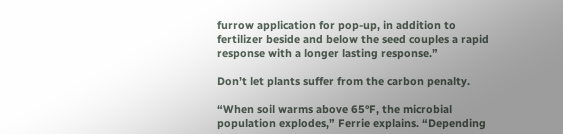furrow application for pop-up, in addition to fertilizer beside and below the seed couples a rapid response with a longer lasting response.”

Don’t let plants suffer from the carbon penalty.

“When soil warms above 65°F, the microbial population explodes,” Ferrie explains. “Depending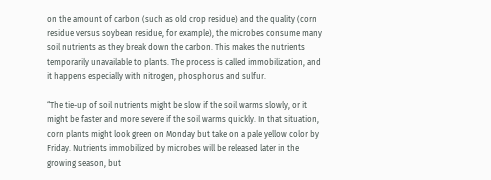on the amount of carbon (such as old crop residue) and the quality (corn residue versus soybean residue, for example), the microbes consume many soil nutrients as they break down the carbon. This makes the nutrients temporarily unavailable to plants. The process is called immobilization, and it happens especially with nitrogen, phosphorus and sulfur.

“The tie-up of soil nutrients might be slow if the soil warms slowly, or it might be faster and more severe if the soil warms quickly. In that situation, corn plants might look green on Monday but take on a pale yellow color by Friday. Nutrients immobilized by microbes will be released later in the growing season, but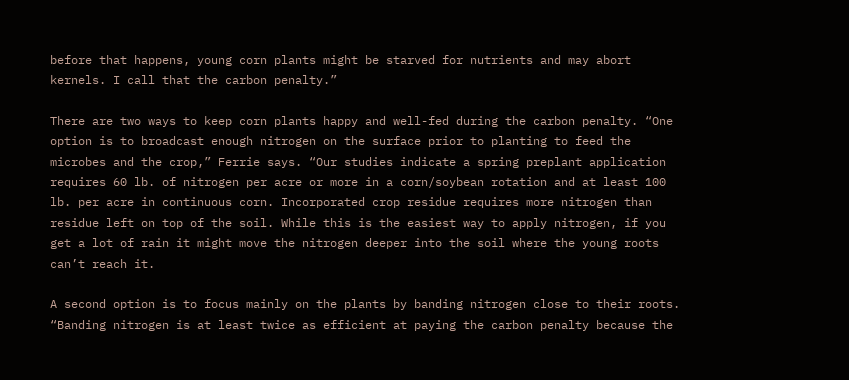before that happens, young corn plants might be starved for nutrients and may abort kernels. I call that the carbon penalty.”

There are two ways to keep corn plants happy and well-fed during the carbon penalty. “One option is to broadcast enough nitrogen on the surface prior to planting to feed the microbes and the crop,” Ferrie says. “Our studies indicate a spring preplant application requires 60 lb. of nitrogen per acre or more in a corn/soybean rotation and at least 100 lb. per acre in continuous corn. Incorporated crop residue requires more nitrogen than residue left on top of the soil. While this is the easiest way to apply nitrogen, if you get a lot of rain it might move the nitrogen deeper into the soil where the young roots can’t reach it.

A second option is to focus mainly on the plants by banding nitrogen close to their roots. “Banding nitrogen is at least twice as efficient at paying the carbon penalty because the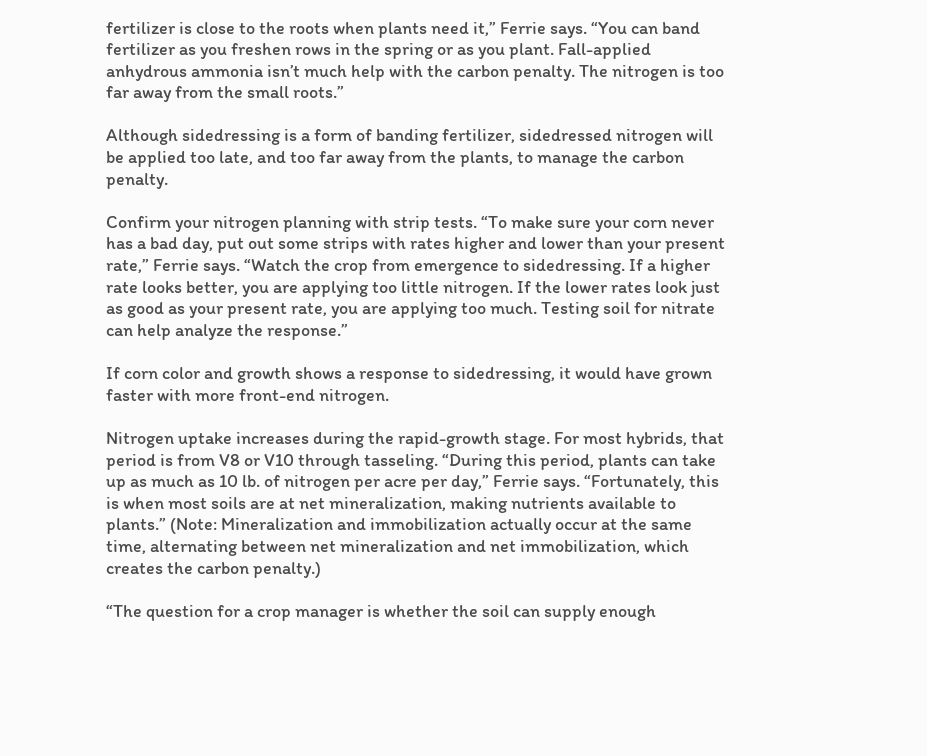fertilizer is close to the roots when plants need it,” Ferrie says. “You can band fertilizer as you freshen rows in the spring or as you plant. Fall-applied anhydrous ammonia isn’t much help with the carbon penalty. The nitrogen is too far away from the small roots.”

Although sidedressing is a form of banding fertilizer, sidedressed nitrogen will be applied too late, and too far away from the plants, to manage the carbon penalty.

Confirm your nitrogen planning with strip tests. “To make sure your corn never has a bad day, put out some strips with rates higher and lower than your present rate,” Ferrie says. “Watch the crop from emergence to sidedressing. If a higher rate looks better, you are applying too little nitrogen. If the lower rates look just as good as your present rate, you are applying too much. Testing soil for nitrate can help analyze the response.”

If corn color and growth shows a response to sidedressing, it would have grown faster with more front-end nitrogen.

Nitrogen uptake increases during the rapid-growth stage. For most hybrids, that period is from V8 or V10 through tasseling. “During this period, plants can take up as much as 10 lb. of nitrogen per acre per day,” Ferrie says. “Fortunately, this is when most soils are at net mineralization, making nutrients available to plants.” (Note: Mineralization and immobilization actually occur at the same time, alternating between net mineralization and net immobilization, which creates the carbon penalty.)

“The question for a crop manager is whether the soil can supply enough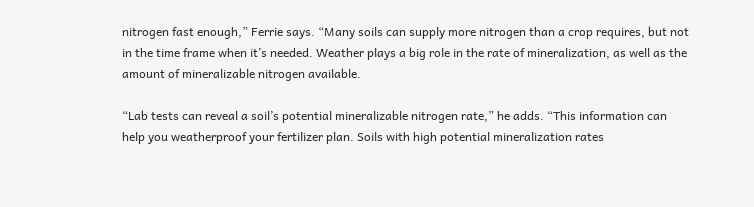nitrogen fast enough,” Ferrie says. “Many soils can supply more nitrogen than a crop requires, but not in the time frame when it’s needed. Weather plays a big role in the rate of mineralization, as well as the amount of mineralizable nitrogen available.

“Lab tests can reveal a soil’s potential mineralizable nitrogen rate,” he adds. “This information can help you weatherproof your fertilizer plan. Soils with high potential mineralization rates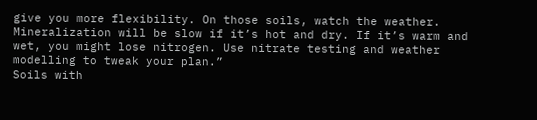give you more flexibility. On those soils, watch the weather. Mineralization will be slow if it’s hot and dry. If it’s warm and wet, you might lose nitrogen. Use nitrate testing and weather modelling to tweak your plan.”
Soils with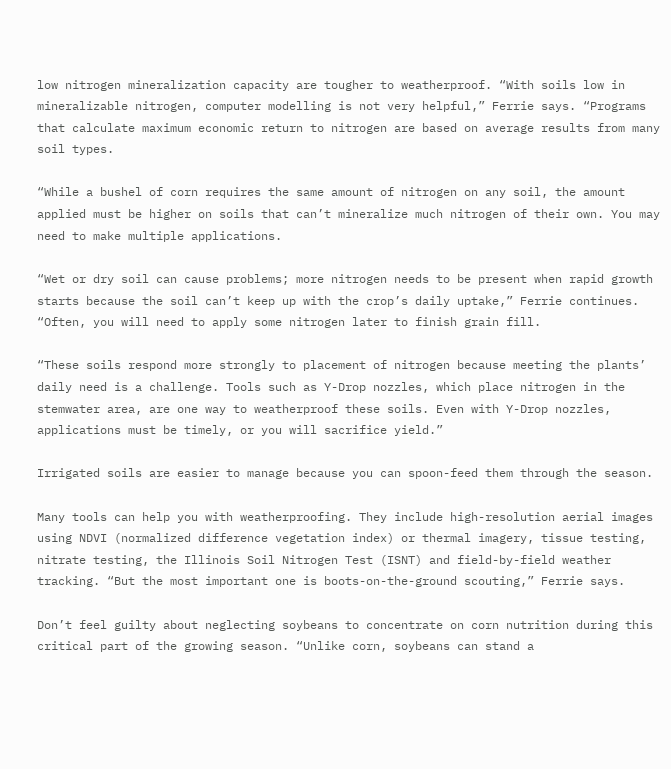low nitrogen mineralization capacity are tougher to weatherproof. “With soils low in mineralizable nitrogen, computer modelling is not very helpful,” Ferrie says. “Programs that calculate maximum economic return to nitrogen are based on average results from many soil types.

“While a bushel of corn requires the same amount of nitrogen on any soil, the amount applied must be higher on soils that can’t mineralize much nitrogen of their own. You may need to make multiple applications.

“Wet or dry soil can cause problems; more nitrogen needs to be present when rapid growth starts because the soil can’t keep up with the crop’s daily uptake,” Ferrie continues. “Often, you will need to apply some nitrogen later to finish grain fill.

“These soils respond more strongly to placement of nitrogen because meeting the plants’ daily need is a challenge. Tools such as Y-Drop nozzles, which place nitrogen in the stemwater area, are one way to weatherproof these soils. Even with Y-Drop nozzles, applications must be timely, or you will sacrifice yield.”

Irrigated soils are easier to manage because you can spoon-feed them through the season.

Many tools can help you with weatherproofing. They include high-resolution aerial images using NDVI (normalized difference vegetation index) or thermal imagery, tissue testing, nitrate testing, the Illinois Soil Nitrogen Test (ISNT) and field-by-field weather tracking. “But the most important one is boots-on-the-ground scouting,” Ferrie says.

Don’t feel guilty about neglecting soybeans to concentrate on corn nutrition during this critical part of the growing season. “Unlike corn, soybeans can stand a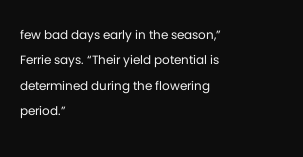few bad days early in the season,” Ferrie says. “Their yield potential is determined during the flowering period.”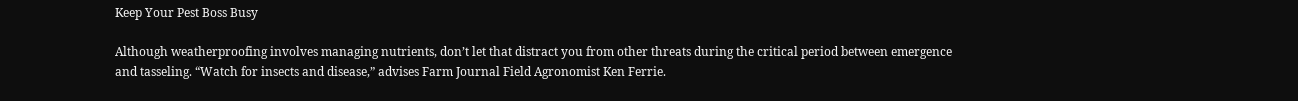Keep Your Pest Boss Busy

Although weatherproofing involves managing nutrients, don’t let that distract you from other threats during the critical period between emergence and tasseling. “Watch for insects and disease,” advises Farm Journal Field Agronomist Ken Ferrie.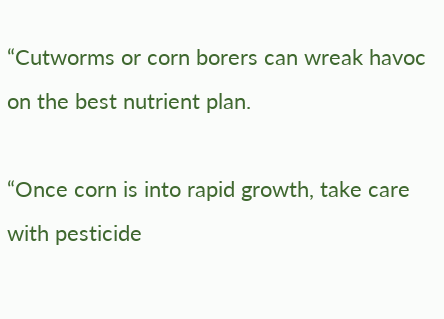“Cutworms or corn borers can wreak havoc on the best nutrient plan.

“Once corn is into rapid growth, take care with pesticide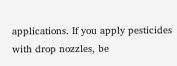applications. If you apply pesticides with drop nozzles, be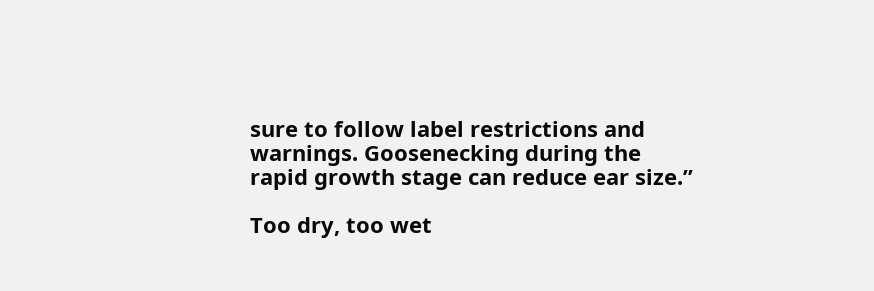sure to follow label restrictions and warnings. Goosenecking during the rapid growth stage can reduce ear size.”

Too dry, too wet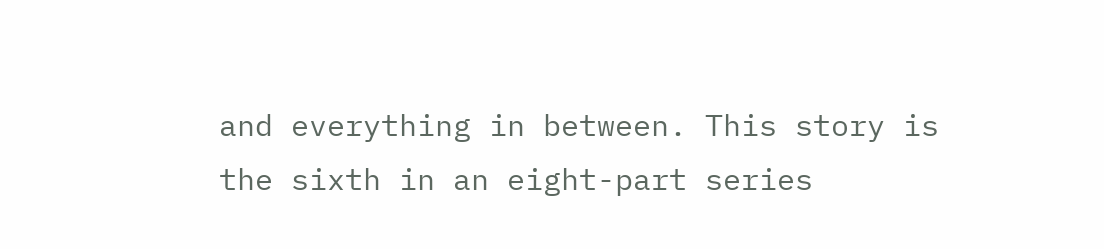and everything in between. This story is the sixth in an eight-part series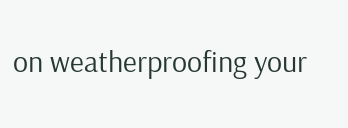on weatherproofing your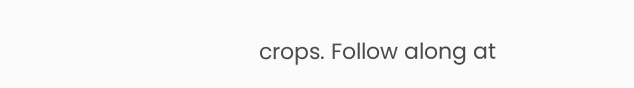crops. Follow along at